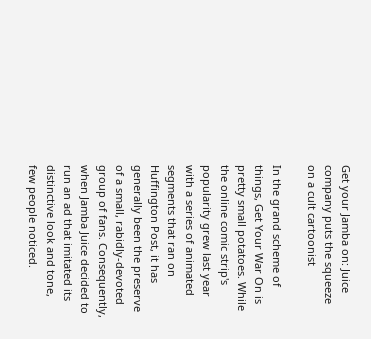Get your Jamba on: Juice company puts the squeeze on a cult cartoonist

In the grand scheme of things, Get Your War On is pretty small potatoes. While the online comic strip's popularity grew last year with a series of animated segments that ran on Huffington Post, it has generally been the preserve of a small, rabidly-devoted group of fans. Consequently, when Jamba Juice decided to run an ad that imitated its distinctive look and tone, few people noticed.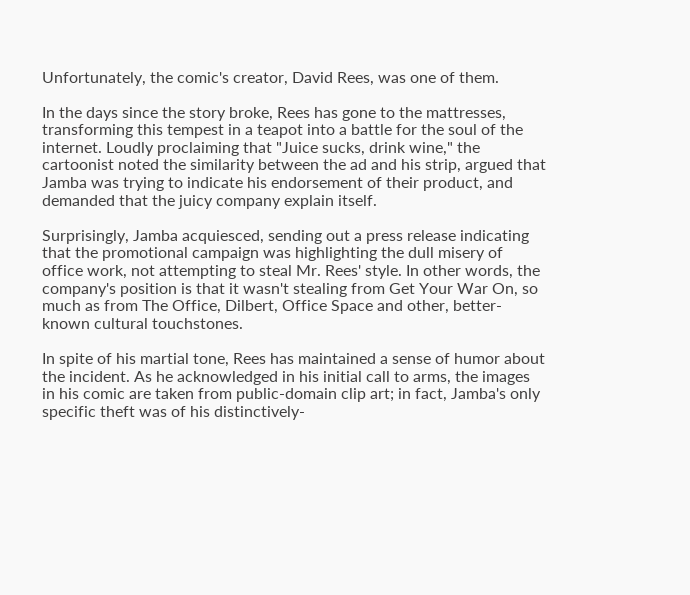Unfortunately, the comic's creator, David Rees, was one of them.

In the days since the story broke, Rees has gone to the mattresses, transforming this tempest in a teapot into a battle for the soul of the internet. Loudly proclaiming that "Juice sucks, drink wine," the cartoonist noted the similarity between the ad and his strip, argued that Jamba was trying to indicate his endorsement of their product, and demanded that the juicy company explain itself.

Surprisingly, Jamba acquiesced, sending out a press release indicating that the promotional campaign was highlighting the dull misery of office work, not attempting to steal Mr. Rees' style. In other words, the company's position is that it wasn't stealing from Get Your War On, so much as from The Office, Dilbert, Office Space and other, better-known cultural touchstones.

In spite of his martial tone, Rees has maintained a sense of humor about the incident. As he acknowledged in his initial call to arms, the images in his comic are taken from public-domain clip art; in fact, Jamba's only specific theft was of his distinctively-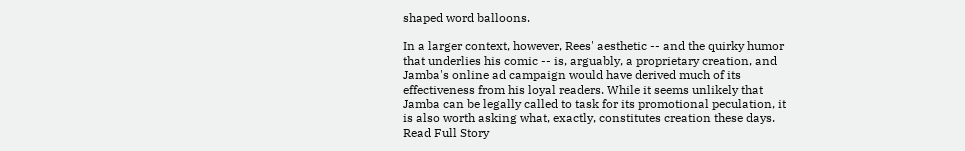shaped word balloons.

In a larger context, however, Rees' aesthetic -- and the quirky humor that underlies his comic -- is, arguably, a proprietary creation, and Jamba's online ad campaign would have derived much of its effectiveness from his loyal readers. While it seems unlikely that Jamba can be legally called to task for its promotional peculation, it is also worth asking what, exactly, constitutes creation these days.
Read Full Story